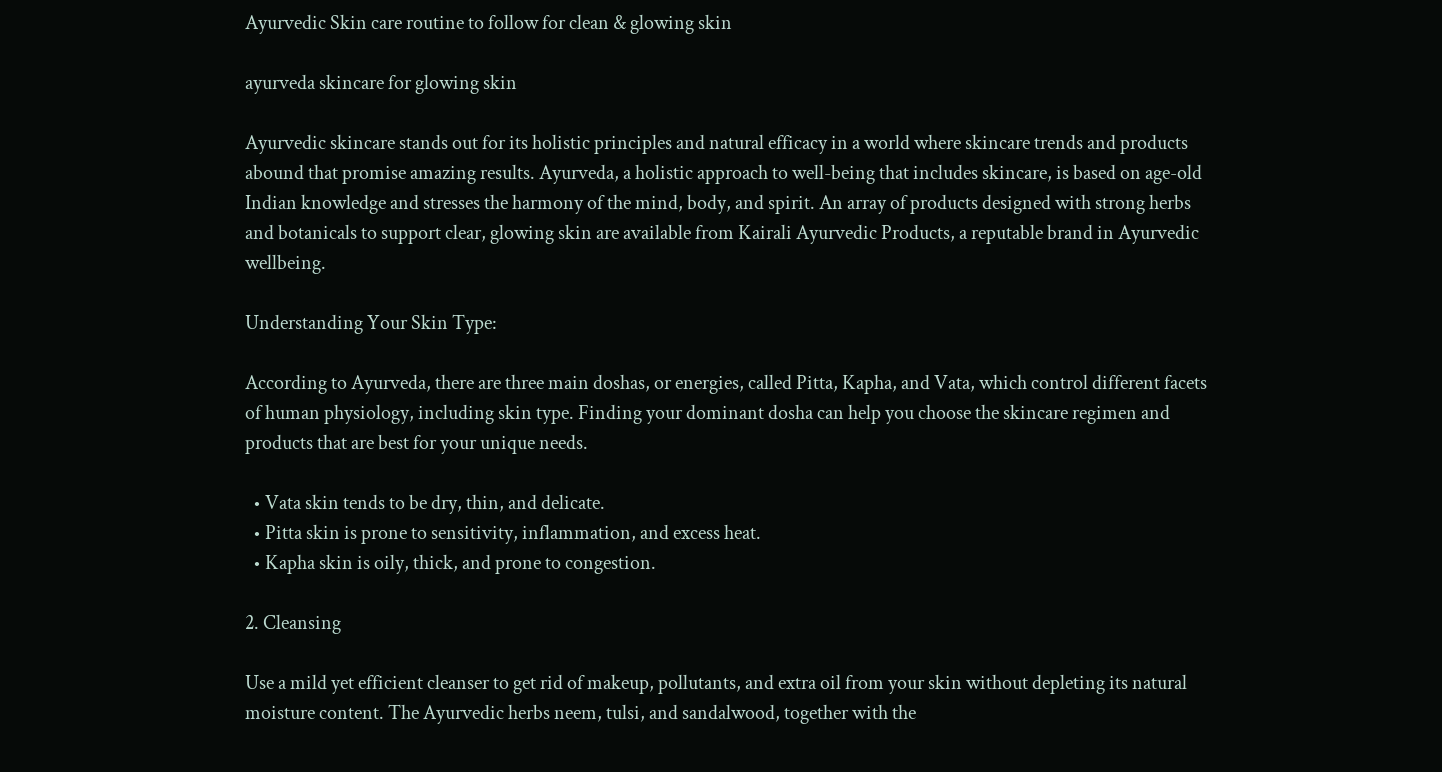Ayurvedic Skin care routine to follow for clean & glowing skin

ayurveda skincare for glowing skin

Ayurvedic skincare stands out for its holistic principles and natural efficacy in a world where skincare trends and products abound that promise amazing results. Ayurveda, a holistic approach to well-being that includes skincare, is based on age-old Indian knowledge and stresses the harmony of the mind, body, and spirit. An array of products designed with strong herbs and botanicals to support clear, glowing skin are available from Kairali Ayurvedic Products, a reputable brand in Ayurvedic wellbeing.

Understanding Your Skin Type:

According to Ayurveda, there are three main doshas, or energies, called Pitta, Kapha, and Vata, which control different facets of human physiology, including skin type. Finding your dominant dosha can help you choose the skincare regimen and products that are best for your unique needs.

  • Vata skin tends to be dry, thin, and delicate.
  • Pitta skin is prone to sensitivity, inflammation, and excess heat.
  • Kapha skin is oily, thick, and prone to congestion.

2. Cleansing

Use a mild yet efficient cleanser to get rid of makeup, pollutants, and extra oil from your skin without depleting its natural moisture content. The Ayurvedic herbs neem, tulsi, and sandalwood, together with the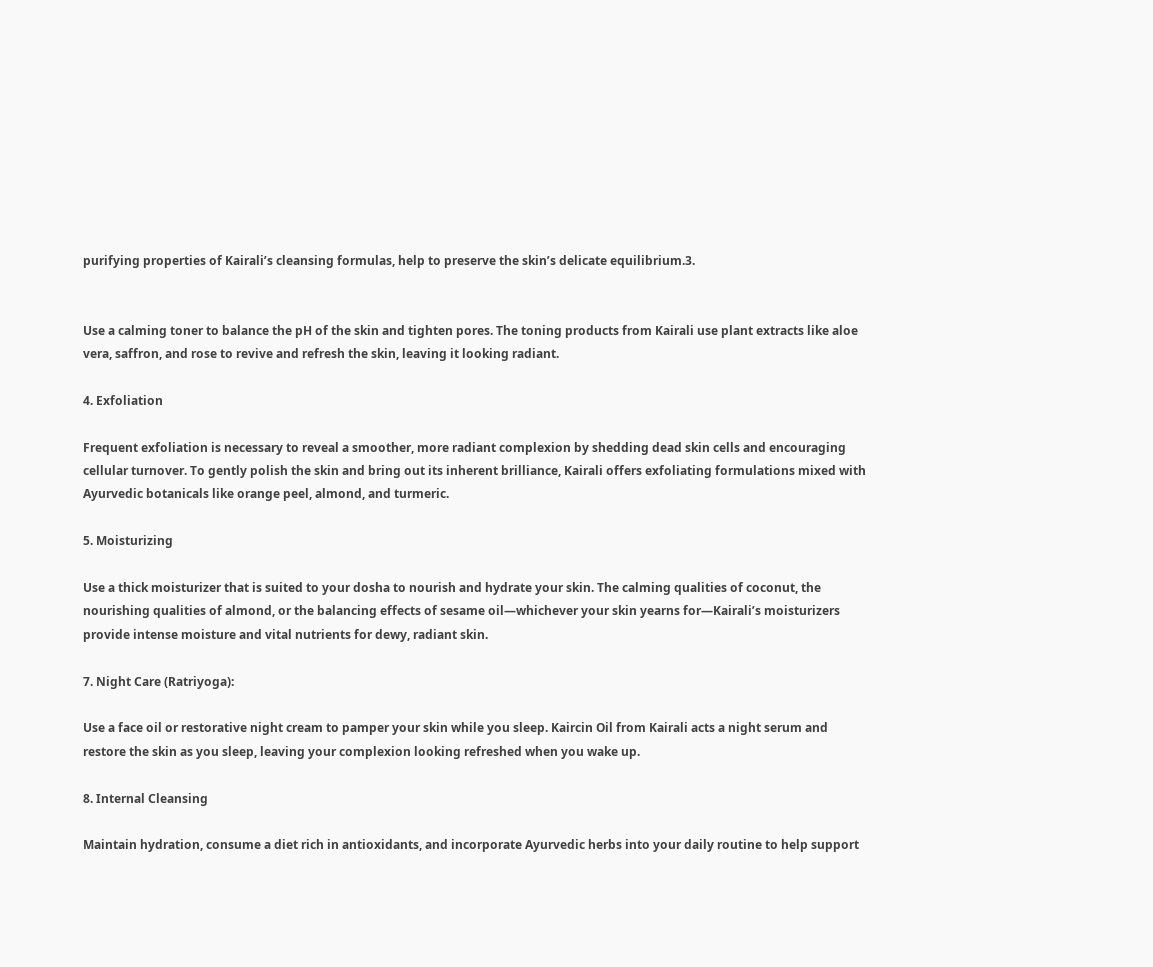purifying properties of Kairali’s cleansing formulas, help to preserve the skin’s delicate equilibrium.3.


Use a calming toner to balance the pH of the skin and tighten pores. The toning products from Kairali use plant extracts like aloe vera, saffron, and rose to revive and refresh the skin, leaving it looking radiant.

4. Exfoliation

Frequent exfoliation is necessary to reveal a smoother, more radiant complexion by shedding dead skin cells and encouraging cellular turnover. To gently polish the skin and bring out its inherent brilliance, Kairali offers exfoliating formulations mixed with Ayurvedic botanicals like orange peel, almond, and turmeric.

5. Moisturizing

Use a thick moisturizer that is suited to your dosha to nourish and hydrate your skin. The calming qualities of coconut, the nourishing qualities of almond, or the balancing effects of sesame oil—whichever your skin yearns for—Kairali’s moisturizers provide intense moisture and vital nutrients for dewy, radiant skin.

7. Night Care (Ratriyoga):

Use a face oil or restorative night cream to pamper your skin while you sleep. Kaircin Oil from Kairali acts a night serum and restore the skin as you sleep, leaving your complexion looking refreshed when you wake up.

8. Internal Cleansing

Maintain hydration, consume a diet rich in antioxidants, and incorporate Ayurvedic herbs into your daily routine to help support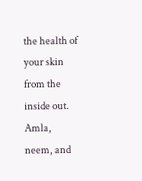the health of your skin from the inside out. Amla, neem, and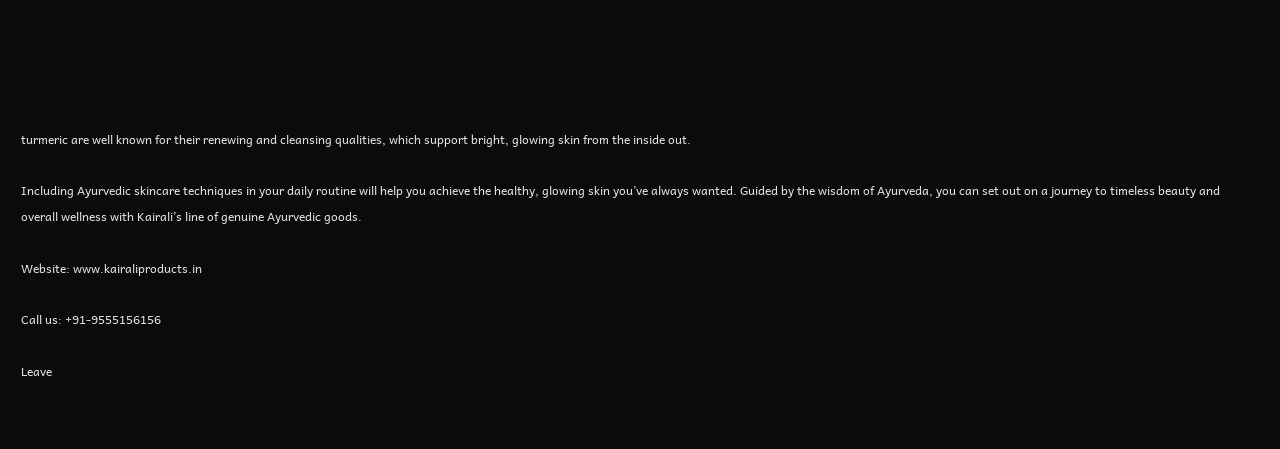turmeric are well known for their renewing and cleansing qualities, which support bright, glowing skin from the inside out.

Including Ayurvedic skincare techniques in your daily routine will help you achieve the healthy, glowing skin you’ve always wanted. Guided by the wisdom of Ayurveda, you can set out on a journey to timeless beauty and overall wellness with Kairali’s line of genuine Ayurvedic goods.

Website: www.kairaliproducts.in

Call us: +91-9555156156

Leave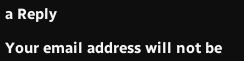a Reply

Your email address will not be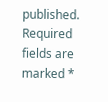published. Required fields are marked *